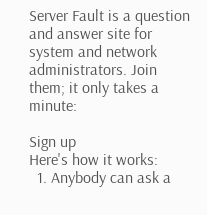Server Fault is a question and answer site for system and network administrators. Join them; it only takes a minute:

Sign up
Here's how it works:
  1. Anybody can ask a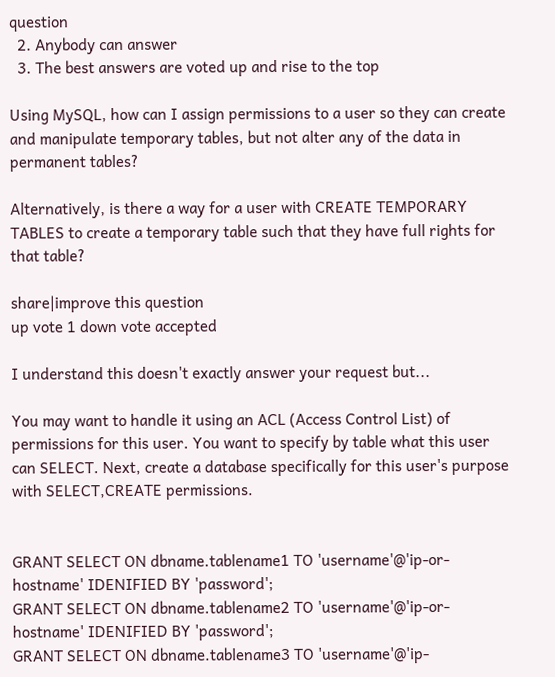question
  2. Anybody can answer
  3. The best answers are voted up and rise to the top

Using MySQL, how can I assign permissions to a user so they can create and manipulate temporary tables, but not alter any of the data in permanent tables?

Alternatively, is there a way for a user with CREATE TEMPORARY TABLES to create a temporary table such that they have full rights for that table?

share|improve this question
up vote 1 down vote accepted

I understand this doesn't exactly answer your request but...

You may want to handle it using an ACL (Access Control List) of permissions for this user. You want to specify by table what this user can SELECT. Next, create a database specifically for this user's purpose with SELECT,CREATE permissions.


GRANT SELECT ON dbname.tablename1 TO 'username'@'ip-or-hostname' IDENIFIED BY 'password';
GRANT SELECT ON dbname.tablename2 TO 'username'@'ip-or-hostname' IDENIFIED BY 'password';
GRANT SELECT ON dbname.tablename3 TO 'username'@'ip-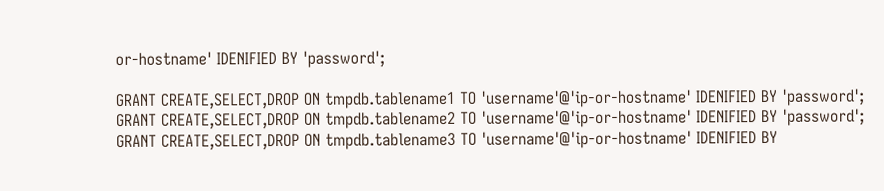or-hostname' IDENIFIED BY 'password';

GRANT CREATE,SELECT,DROP ON tmpdb.tablename1 TO 'username'@'ip-or-hostname' IDENIFIED BY 'password';
GRANT CREATE,SELECT,DROP ON tmpdb.tablename2 TO 'username'@'ip-or-hostname' IDENIFIED BY 'password';
GRANT CREATE,SELECT,DROP ON tmpdb.tablename3 TO 'username'@'ip-or-hostname' IDENIFIED BY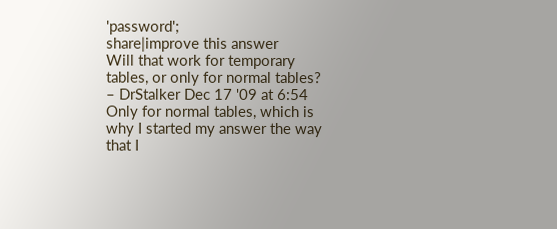'password';
share|improve this answer
Will that work for temporary tables, or only for normal tables? – DrStalker Dec 17 '09 at 6:54
Only for normal tables, which is why I started my answer the way that I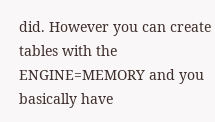did. However you can create tables with the ENGINE=MEMORY and you basically have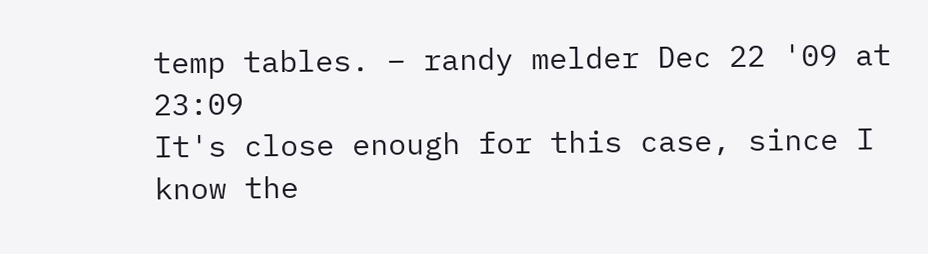temp tables. – randy melder Dec 22 '09 at 23:09
It's close enough for this case, since I know the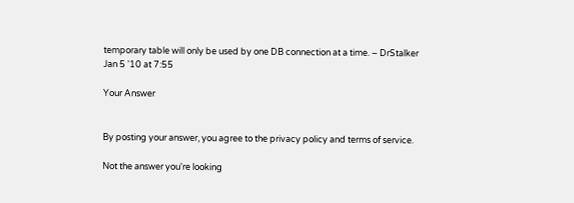temporary table will only be used by one DB connection at a time. – DrStalker Jan 5 '10 at 7:55

Your Answer


By posting your answer, you agree to the privacy policy and terms of service.

Not the answer you're looking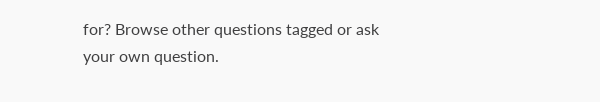for? Browse other questions tagged or ask your own question.